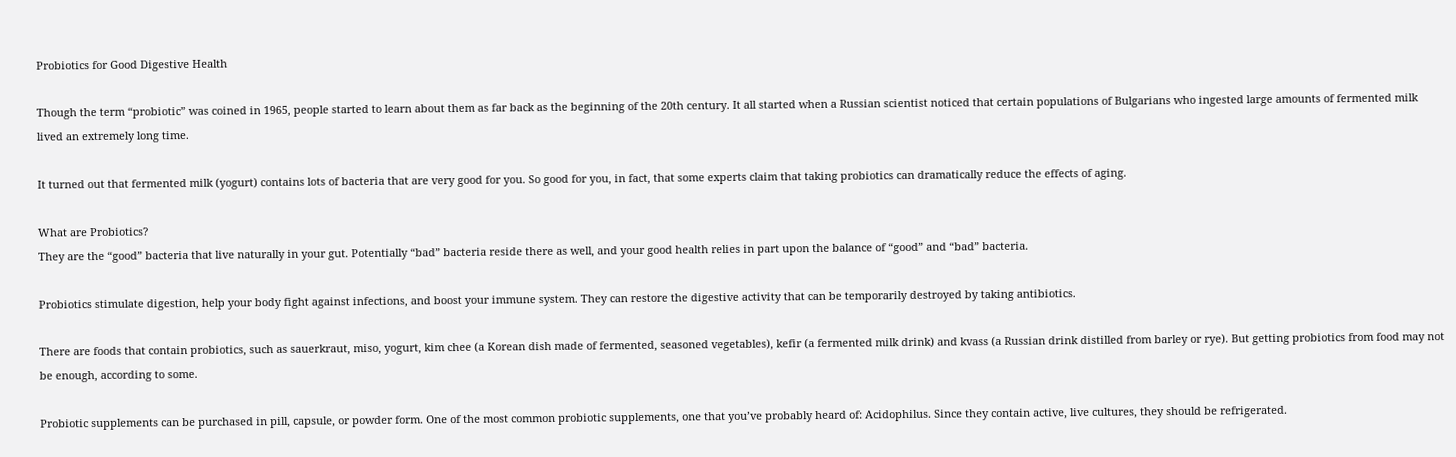Probiotics for Good Digestive Health

Though the term “probiotic” was coined in 1965, people started to learn about them as far back as the beginning of the 20th century. It all started when a Russian scientist noticed that certain populations of Bulgarians who ingested large amounts of fermented milk lived an extremely long time.

It turned out that fermented milk (yogurt) contains lots of bacteria that are very good for you. So good for you, in fact, that some experts claim that taking probiotics can dramatically reduce the effects of aging.

What are Probiotics?
They are the “good” bacteria that live naturally in your gut. Potentially “bad” bacteria reside there as well, and your good health relies in part upon the balance of “good” and “bad” bacteria.

Probiotics stimulate digestion, help your body fight against infections, and boost your immune system. They can restore the digestive activity that can be temporarily destroyed by taking antibiotics.

There are foods that contain probiotics, such as sauerkraut, miso, yogurt, kim chee (a Korean dish made of fermented, seasoned vegetables), kefir (a fermented milk drink) and kvass (a Russian drink distilled from barley or rye). But getting probiotics from food may not be enough, according to some.

Probiotic supplements can be purchased in pill, capsule, or powder form. One of the most common probiotic supplements, one that you’ve probably heard of: Acidophilus. Since they contain active, live cultures, they should be refrigerated.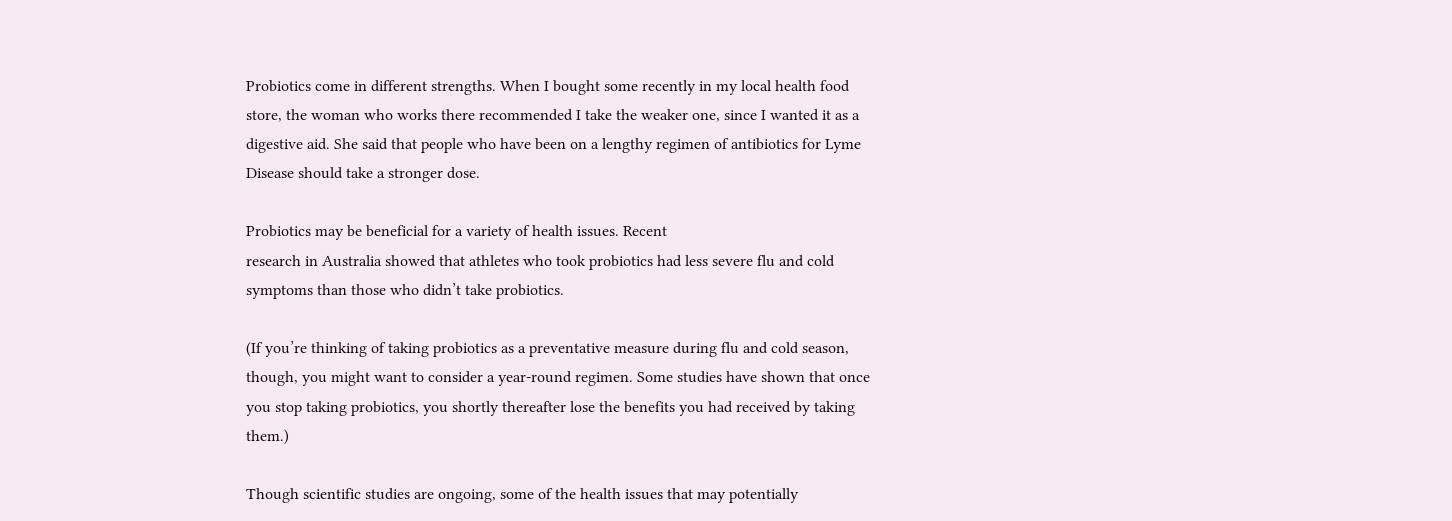Probiotics come in different strengths. When I bought some recently in my local health food store, the woman who works there recommended I take the weaker one, since I wanted it as a digestive aid. She said that people who have been on a lengthy regimen of antibiotics for Lyme Disease should take a stronger dose.

Probiotics may be beneficial for a variety of health issues. Recent
research in Australia showed that athletes who took probiotics had less severe flu and cold symptoms than those who didn’t take probiotics.

(If you’re thinking of taking probiotics as a preventative measure during flu and cold season, though, you might want to consider a year-round regimen. Some studies have shown that once you stop taking probiotics, you shortly thereafter lose the benefits you had received by taking them.)

Though scientific studies are ongoing, some of the health issues that may potentially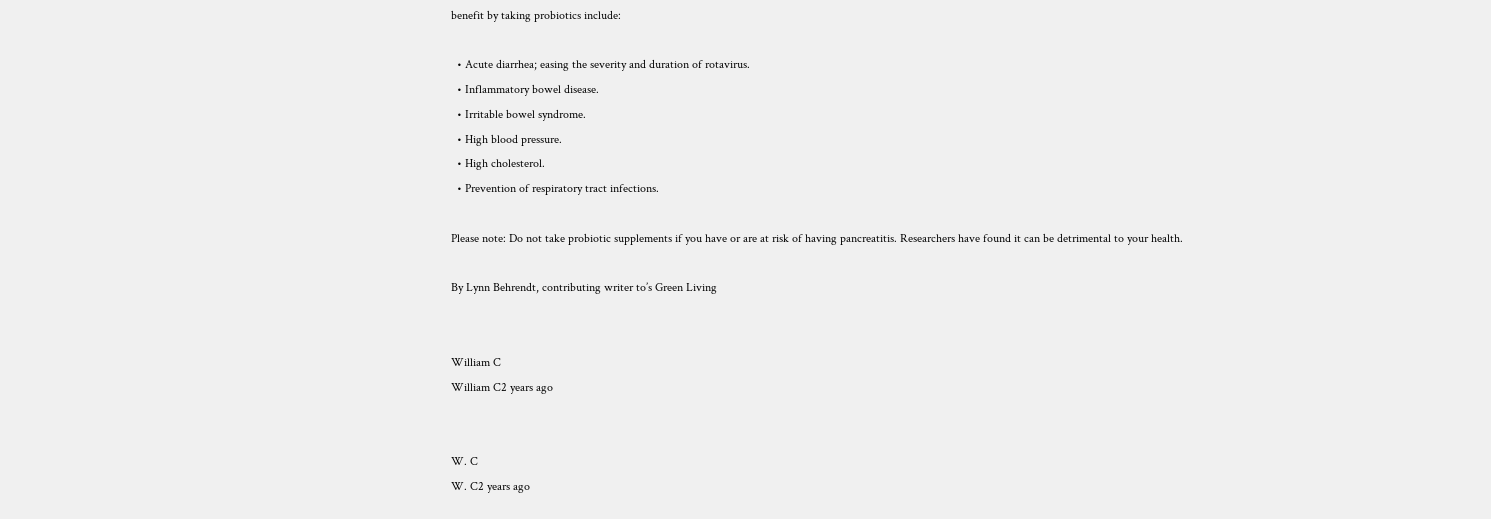benefit by taking probiotics include:

  • Acute diarrhea; easing the severity and duration of rotavirus.
  • Inflammatory bowel disease.
  • Irritable bowel syndrome.
  • High blood pressure.
  • High cholesterol.
  • Prevention of respiratory tract infections.

Please note: Do not take probiotic supplements if you have or are at risk of having pancreatitis. Researchers have found it can be detrimental to your health.

By Lynn Behrendt, contributing writer to’s Green Living


William C
William C2 years ago


W. C
W. C2 years ago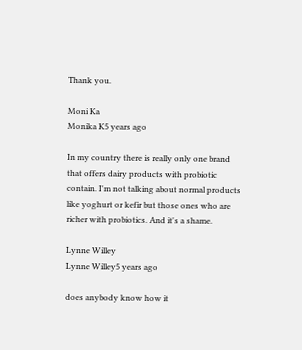Thank you.

Moni Ka
Monika K5 years ago

In my country there is really only one brand that offers dairy products with probiotic contain. I'm not talking about normal products like yoghurt or kefir but those ones who are richer with probiotics. And it's a shame.

Lynne Willey
Lynne Willey5 years ago

does anybody know how it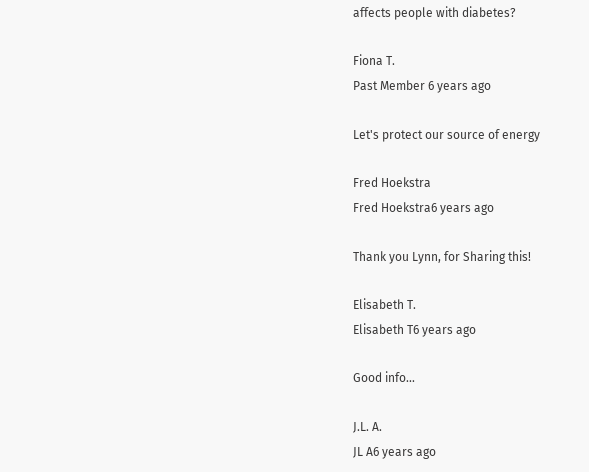affects people with diabetes?

Fiona T.
Past Member 6 years ago

Let's protect our source of energy

Fred Hoekstra
Fred Hoekstra6 years ago

Thank you Lynn, for Sharing this!

Elisabeth T.
Elisabeth T6 years ago

Good info...

J.L. A.
JL A6 years ago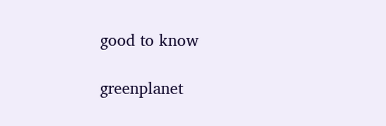good to know

greenplanet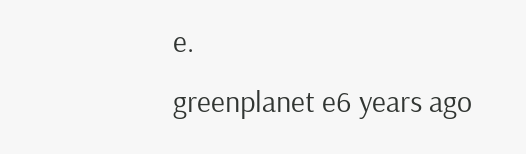e.
greenplanet e6 years ago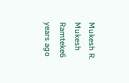Mukesh R.
Mukesh Ramteke6 years ago